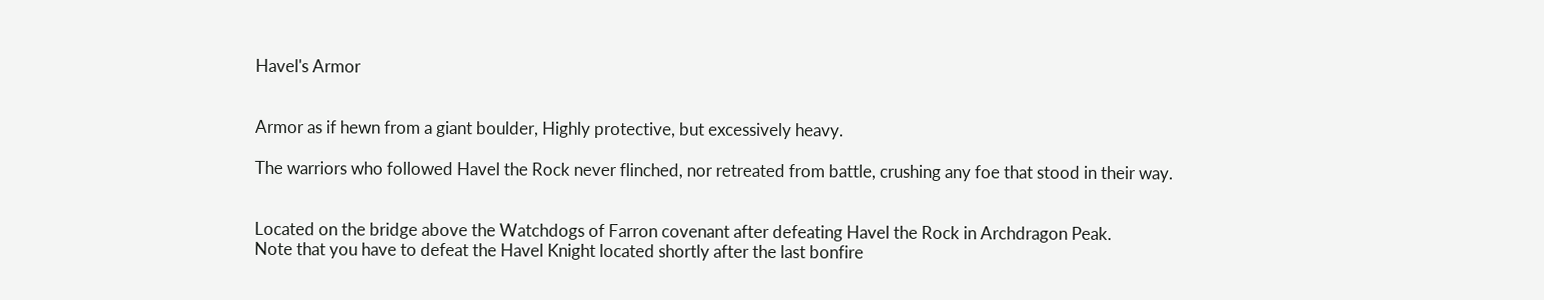Havel's Armor


Armor as if hewn from a giant boulder, Highly protective, but excessively heavy.

The warriors who followed Havel the Rock never flinched, nor retreated from battle, crushing any foe that stood in their way.


Located on the bridge above the Watchdogs of Farron covenant after defeating Havel the Rock in Archdragon Peak.
Note that you have to defeat the Havel Knight located shortly after the last bonfire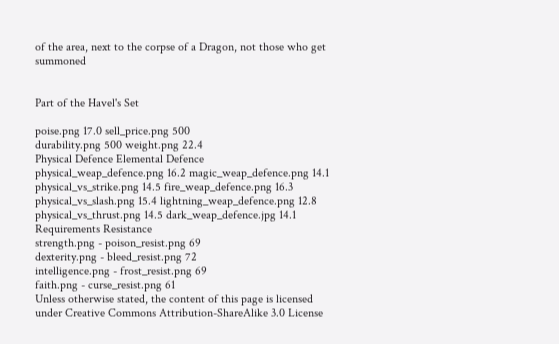of the area, next to the corpse of a Dragon, not those who get summoned


Part of the Havel's Set

poise.png 17.0 sell_price.png 500
durability.png 500 weight.png 22.4
Physical Defence Elemental Defence
physical_weap_defence.png 16.2 magic_weap_defence.png 14.1
physical_vs_strike.png 14.5 fire_weap_defence.png 16.3
physical_vs_slash.png 15.4 lightning_weap_defence.png 12.8
physical_vs_thrust.png 14.5 dark_weap_defence.jpg 14.1
Requirements Resistance
strength.png - poison_resist.png 69
dexterity.png - bleed_resist.png 72
intelligence.png - frost_resist.png 69
faith.png - curse_resist.png 61
Unless otherwise stated, the content of this page is licensed under Creative Commons Attribution-ShareAlike 3.0 License